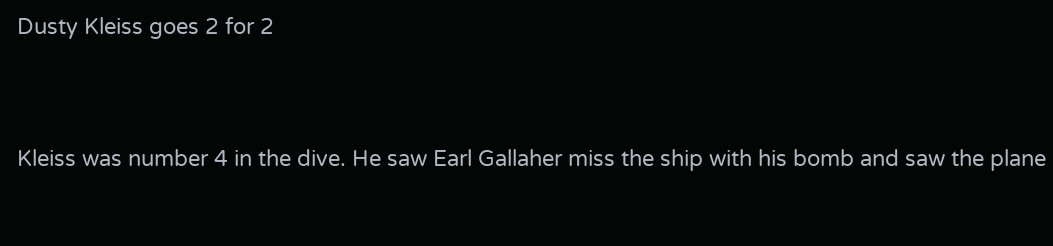Dusty Kleiss goes 2 for 2


Kleiss was number 4 in the dive. He saw Earl Gallaher miss the ship with his bomb and saw the plane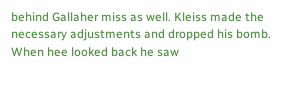behind Gallaher miss as well. Kleiss made the necessary adjustments and dropped his bomb. When hee looked back he saw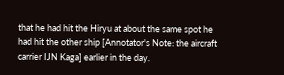that he had hit the Hiryu at about the same spot he had hit the other ship [Annotator's Note: the aircraft carrier IJN Kaga] earlier in the day.